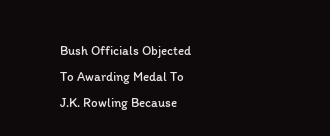Bush Officials Objected To Awarding Medal To J.K. Rowling Because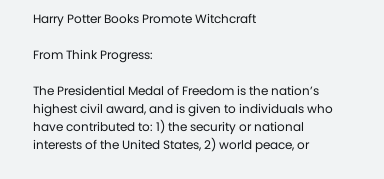Harry Potter Books Promote Witchcraft

From Think Progress:

The Presidential Medal of Freedom is the nation’s highest civil award, and is given to individuals who have contributed to: 1) the security or national interests of the United States, 2) world peace, or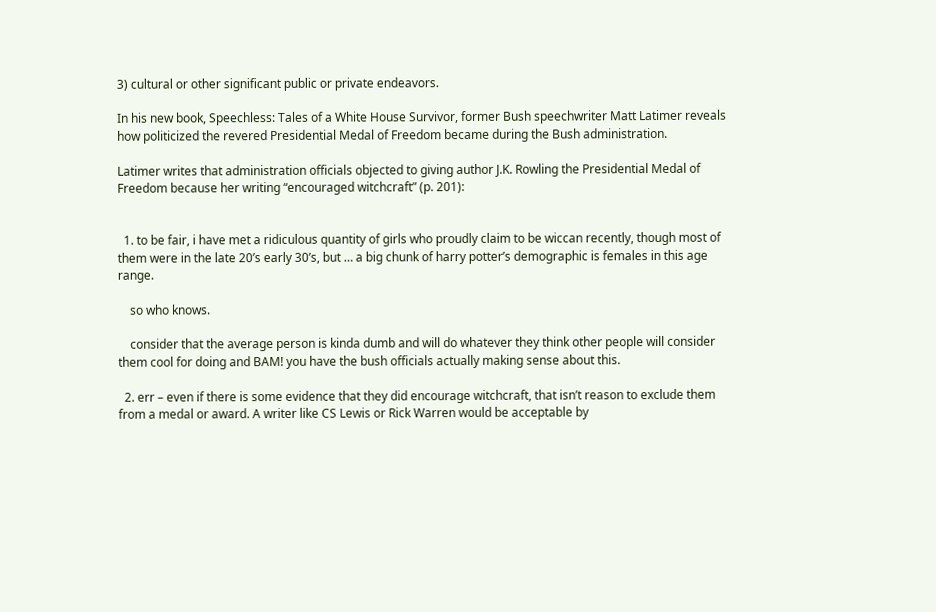3) cultural or other significant public or private endeavors.

In his new book, Speechless: Tales of a White House Survivor, former Bush speechwriter Matt Latimer reveals how politicized the revered Presidential Medal of Freedom became during the Bush administration.

Latimer writes that administration officials objected to giving author J.K. Rowling the Presidential Medal of Freedom because her writing “encouraged witchcraft” (p. 201):


  1. to be fair, i have met a ridiculous quantity of girls who proudly claim to be wiccan recently, though most of them were in the late 20’s early 30’s, but … a big chunk of harry potter’s demographic is females in this age range.

    so who knows.

    consider that the average person is kinda dumb and will do whatever they think other people will consider them cool for doing and BAM! you have the bush officials actually making sense about this.

  2. err – even if there is some evidence that they did encourage witchcraft, that isn’t reason to exclude them from a medal or award. A writer like CS Lewis or Rick Warren would be acceptable by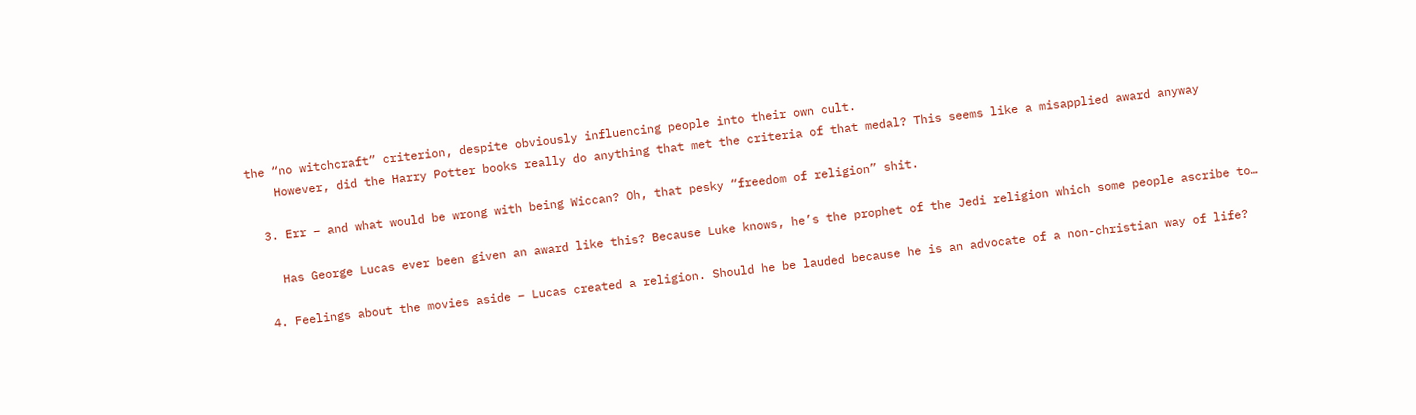the “no witchcraft” criterion, despite obviously influencing people into their own cult.
    However, did the Harry Potter books really do anything that met the criteria of that medal? This seems like a misapplied award anyway

  3. Err – and what would be wrong with being Wiccan? Oh, that pesky “freedom of religion” shit.

    Has George Lucas ever been given an award like this? Because Luke knows, he’s the prophet of the Jedi religion which some people ascribe to…

  4. Feelings about the movies aside – Lucas created a religion. Should he be lauded because he is an advocate of a non-christian way of life?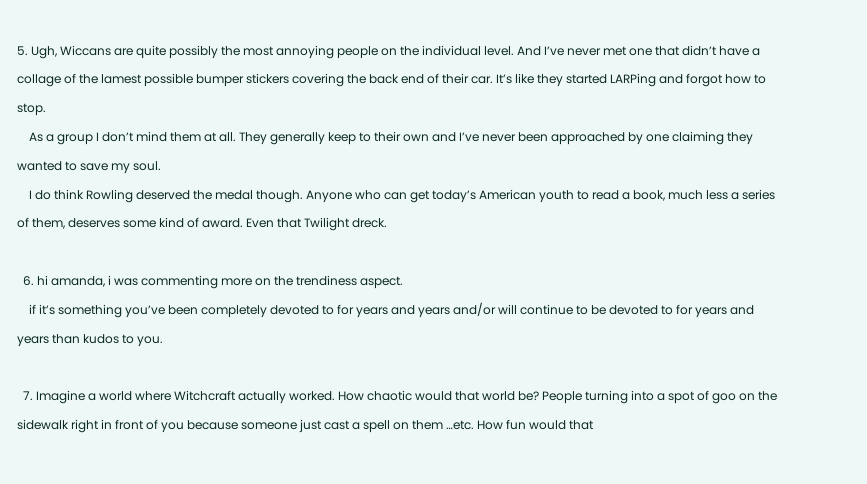5. Ugh, Wiccans are quite possibly the most annoying people on the individual level. And I’ve never met one that didn’t have a collage of the lamest possible bumper stickers covering the back end of their car. It’s like they started LARPing and forgot how to stop.
    As a group I don’t mind them at all. They generally keep to their own and I’ve never been approached by one claiming they wanted to save my soul.
    I do think Rowling deserved the medal though. Anyone who can get today’s American youth to read a book, much less a series of them, deserves some kind of award. Even that Twilight dreck.

  6. hi amanda, i was commenting more on the trendiness aspect.
    if it’s something you’ve been completely devoted to for years and years and/or will continue to be devoted to for years and years than kudos to you.

  7. Imagine a world where Witchcraft actually worked. How chaotic would that world be? People turning into a spot of goo on the sidewalk right in front of you because someone just cast a spell on them …etc. How fun would that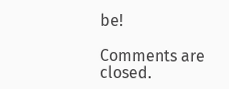be!

Comments are closed.